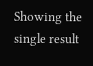Showing the single result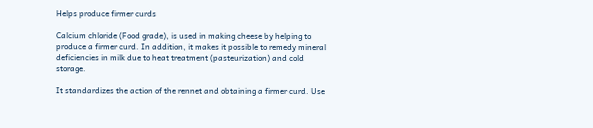Helps produce firmer curds

Calcium chloride (Food grade), is used in making cheese by helping to produce a firmer curd. In addition, it makes it possible to remedy mineral deficiencies in milk due to heat treatment (pasteurization) and cold storage.

It standardizes the action of the rennet and obtaining a firmer curd. Use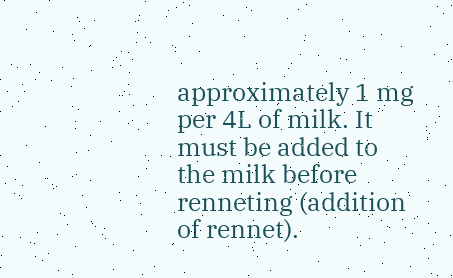approximately 1 mg per 4L of milk. It must be added to the milk before renneting (addition of rennet).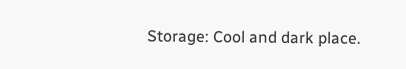Storage: Cool and dark place.